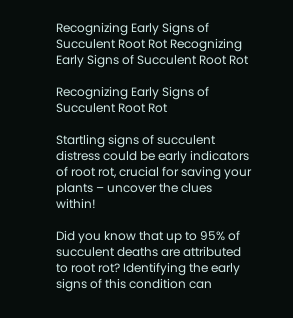Recognizing Early Signs of Succulent Root Rot Recognizing Early Signs of Succulent Root Rot

Recognizing Early Signs of Succulent Root Rot

Startling signs of succulent distress could be early indicators of root rot, crucial for saving your plants – uncover the clues within!

Did you know that up to 95% of succulent deaths are attributed to root rot? Identifying the early signs of this condition can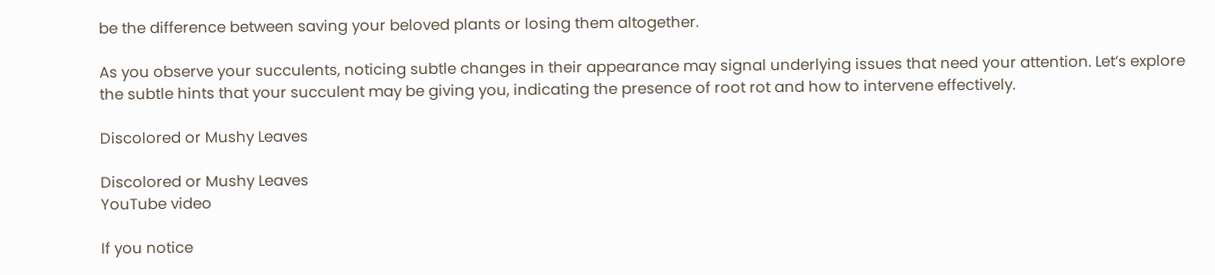be the difference between saving your beloved plants or losing them altogether.

As you observe your succulents, noticing subtle changes in their appearance may signal underlying issues that need your attention. Let’s explore the subtle hints that your succulent may be giving you, indicating the presence of root rot and how to intervene effectively.

Discolored or Mushy Leaves

Discolored or Mushy Leaves
YouTube video

If you notice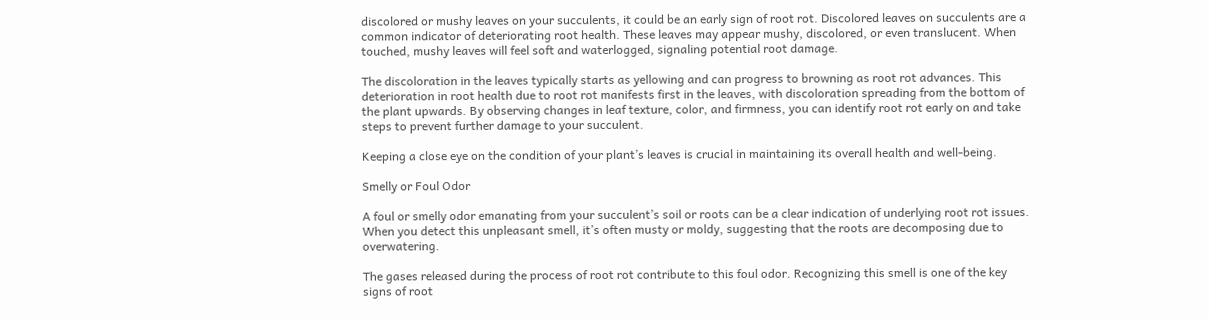discolored or mushy leaves on your succulents, it could be an early sign of root rot. Discolored leaves on succulents are a common indicator of deteriorating root health. These leaves may appear mushy, discolored, or even translucent. When touched, mushy leaves will feel soft and waterlogged, signaling potential root damage.

The discoloration in the leaves typically starts as yellowing and can progress to browning as root rot advances. This deterioration in root health due to root rot manifests first in the leaves, with discoloration spreading from the bottom of the plant upwards. By observing changes in leaf texture, color, and firmness, you can identify root rot early on and take steps to prevent further damage to your succulent.

Keeping a close eye on the condition of your plant’s leaves is crucial in maintaining its overall health and well-being.

Smelly or Foul Odor

A foul or smelly odor emanating from your succulent’s soil or roots can be a clear indication of underlying root rot issues. When you detect this unpleasant smell, it’s often musty or moldy, suggesting that the roots are decomposing due to overwatering.

The gases released during the process of root rot contribute to this foul odor. Recognizing this smell is one of the key signs of root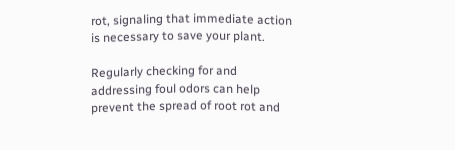rot, signaling that immediate action is necessary to save your plant.

Regularly checking for and addressing foul odors can help prevent the spread of root rot and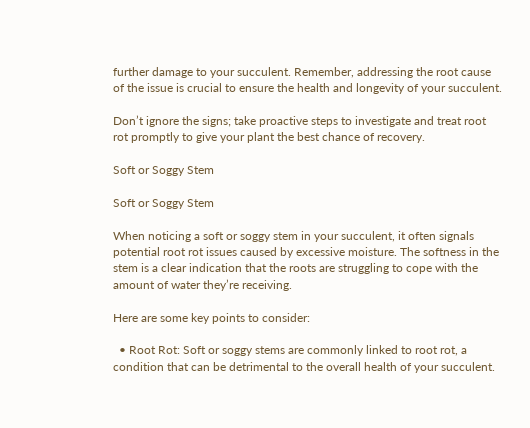further damage to your succulent. Remember, addressing the root cause of the issue is crucial to ensure the health and longevity of your succulent.

Don’t ignore the signs; take proactive steps to investigate and treat root rot promptly to give your plant the best chance of recovery.

Soft or Soggy Stem

Soft or Soggy Stem

When noticing a soft or soggy stem in your succulent, it often signals potential root rot issues caused by excessive moisture. The softness in the stem is a clear indication that the roots are struggling to cope with the amount of water they’re receiving.

Here are some key points to consider:

  • Root Rot: Soft or soggy stems are commonly linked to root rot, a condition that can be detrimental to the overall health of your succulent.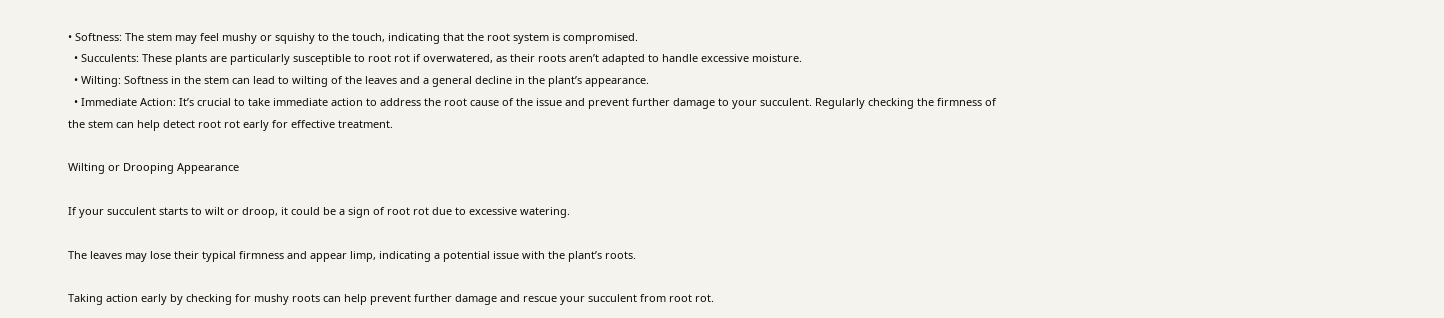• Softness: The stem may feel mushy or squishy to the touch, indicating that the root system is compromised.
  • Succulents: These plants are particularly susceptible to root rot if overwatered, as their roots aren’t adapted to handle excessive moisture.
  • Wilting: Softness in the stem can lead to wilting of the leaves and a general decline in the plant’s appearance.
  • Immediate Action: It’s crucial to take immediate action to address the root cause of the issue and prevent further damage to your succulent. Regularly checking the firmness of the stem can help detect root rot early for effective treatment.

Wilting or Drooping Appearance

If your succulent starts to wilt or droop, it could be a sign of root rot due to excessive watering.

The leaves may lose their typical firmness and appear limp, indicating a potential issue with the plant’s roots.

Taking action early by checking for mushy roots can help prevent further damage and rescue your succulent from root rot.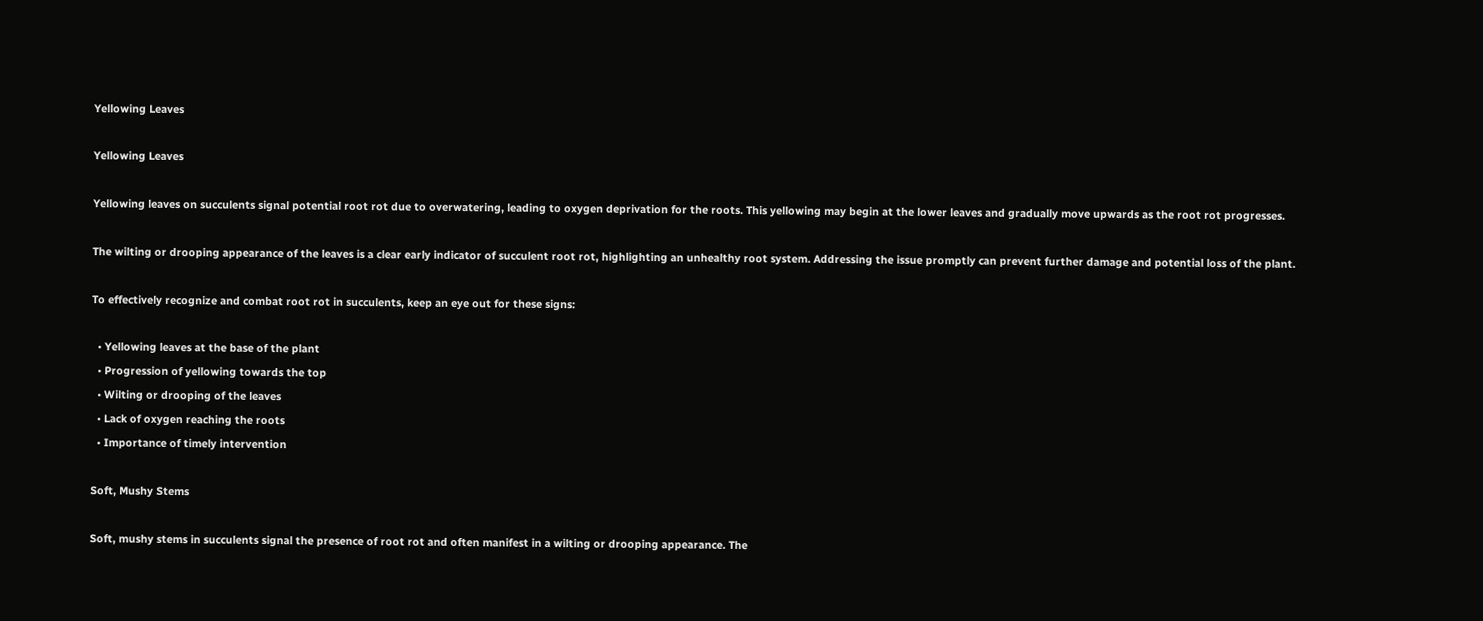Yellowing Leaves

Yellowing Leaves

Yellowing leaves on succulents signal potential root rot due to overwatering, leading to oxygen deprivation for the roots. This yellowing may begin at the lower leaves and gradually move upwards as the root rot progresses.

The wilting or drooping appearance of the leaves is a clear early indicator of succulent root rot, highlighting an unhealthy root system. Addressing the issue promptly can prevent further damage and potential loss of the plant.

To effectively recognize and combat root rot in succulents, keep an eye out for these signs:

  • Yellowing leaves at the base of the plant
  • Progression of yellowing towards the top
  • Wilting or drooping of the leaves
  • Lack of oxygen reaching the roots
  • Importance of timely intervention

Soft, Mushy Stems

Soft, mushy stems in succulents signal the presence of root rot and often manifest in a wilting or drooping appearance. The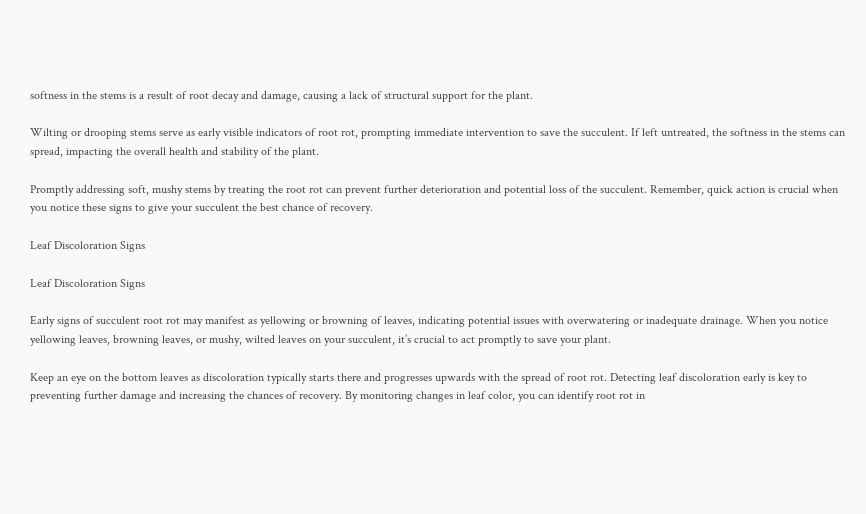softness in the stems is a result of root decay and damage, causing a lack of structural support for the plant.

Wilting or drooping stems serve as early visible indicators of root rot, prompting immediate intervention to save the succulent. If left untreated, the softness in the stems can spread, impacting the overall health and stability of the plant.

Promptly addressing soft, mushy stems by treating the root rot can prevent further deterioration and potential loss of the succulent. Remember, quick action is crucial when you notice these signs to give your succulent the best chance of recovery.

Leaf Discoloration Signs

Leaf Discoloration Signs

Early signs of succulent root rot may manifest as yellowing or browning of leaves, indicating potential issues with overwatering or inadequate drainage. When you notice yellowing leaves, browning leaves, or mushy, wilted leaves on your succulent, it’s crucial to act promptly to save your plant.

Keep an eye on the bottom leaves as discoloration typically starts there and progresses upwards with the spread of root rot. Detecting leaf discoloration early is key to preventing further damage and increasing the chances of recovery. By monitoring changes in leaf color, you can identify root rot in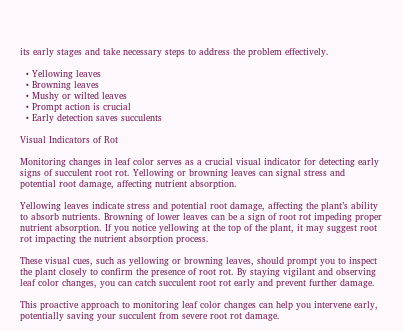its early stages and take necessary steps to address the problem effectively.

  • Yellowing leaves
  • Browning leaves
  • Mushy or wilted leaves
  • Prompt action is crucial
  • Early detection saves succulents

Visual Indicators of Rot

Monitoring changes in leaf color serves as a crucial visual indicator for detecting early signs of succulent root rot. Yellowing or browning leaves can signal stress and potential root damage, affecting nutrient absorption.

Yellowing leaves indicate stress and potential root damage, affecting the plant’s ability to absorb nutrients. Browning of lower leaves can be a sign of root rot impeding proper nutrient absorption. If you notice yellowing at the top of the plant, it may suggest root rot impacting the nutrient absorption process.

These visual cues, such as yellowing or browning leaves, should prompt you to inspect the plant closely to confirm the presence of root rot. By staying vigilant and observing leaf color changes, you can catch succulent root rot early and prevent further damage.

This proactive approach to monitoring leaf color changes can help you intervene early, potentially saving your succulent from severe root rot damage.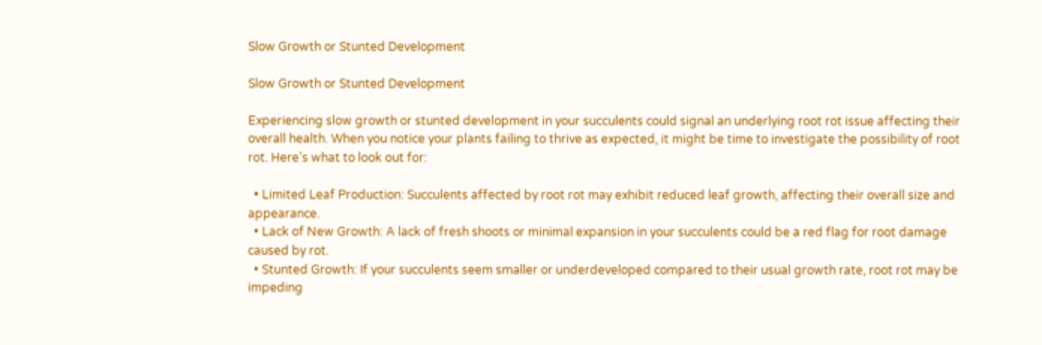Slow Growth or Stunted Development

Slow Growth or Stunted Development

Experiencing slow growth or stunted development in your succulents could signal an underlying root rot issue affecting their overall health. When you notice your plants failing to thrive as expected, it might be time to investigate the possibility of root rot. Here’s what to look out for:

  • Limited Leaf Production: Succulents affected by root rot may exhibit reduced leaf growth, affecting their overall size and appearance.
  • Lack of New Growth: A lack of fresh shoots or minimal expansion in your succulents could be a red flag for root damage caused by rot.
  • Stunted Growth: If your succulents seem smaller or underdeveloped compared to their usual growth rate, root rot may be impeding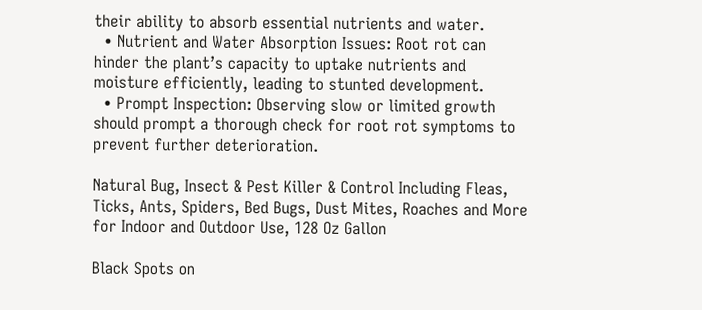their ability to absorb essential nutrients and water.
  • Nutrient and Water Absorption Issues: Root rot can hinder the plant’s capacity to uptake nutrients and moisture efficiently, leading to stunted development.
  • Prompt Inspection: Observing slow or limited growth should prompt a thorough check for root rot symptoms to prevent further deterioration.

Natural Bug, Insect & Pest Killer & Control Including Fleas, Ticks, Ants, Spiders, Bed Bugs, Dust Mites, Roaches and More for Indoor and Outdoor Use, 128 Oz Gallon

Black Spots on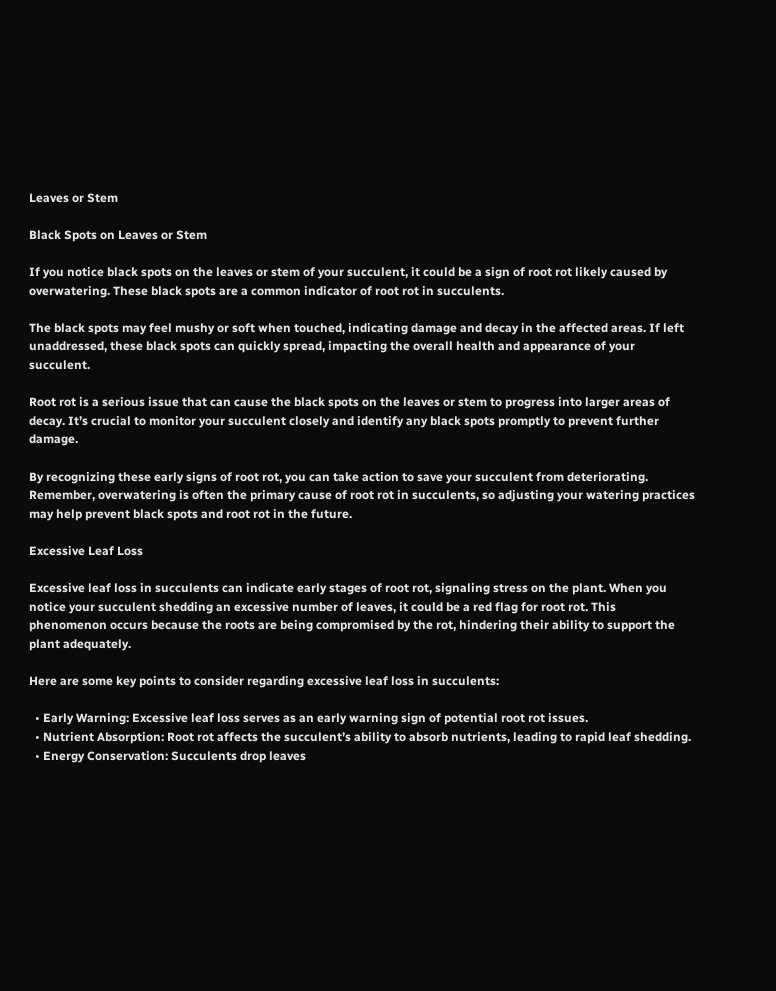Leaves or Stem

Black Spots on Leaves or Stem

If you notice black spots on the leaves or stem of your succulent, it could be a sign of root rot likely caused by overwatering. These black spots are a common indicator of root rot in succulents.

The black spots may feel mushy or soft when touched, indicating damage and decay in the affected areas. If left unaddressed, these black spots can quickly spread, impacting the overall health and appearance of your succulent.

Root rot is a serious issue that can cause the black spots on the leaves or stem to progress into larger areas of decay. It’s crucial to monitor your succulent closely and identify any black spots promptly to prevent further damage.

By recognizing these early signs of root rot, you can take action to save your succulent from deteriorating. Remember, overwatering is often the primary cause of root rot in succulents, so adjusting your watering practices may help prevent black spots and root rot in the future.

Excessive Leaf Loss

Excessive leaf loss in succulents can indicate early stages of root rot, signaling stress on the plant. When you notice your succulent shedding an excessive number of leaves, it could be a red flag for root rot. This phenomenon occurs because the roots are being compromised by the rot, hindering their ability to support the plant adequately.

Here are some key points to consider regarding excessive leaf loss in succulents:

  • Early Warning: Excessive leaf loss serves as an early warning sign of potential root rot issues.
  • Nutrient Absorption: Root rot affects the succulent’s ability to absorb nutrients, leading to rapid leaf shedding.
  • Energy Conservation: Succulents drop leaves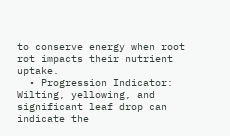to conserve energy when root rot impacts their nutrient uptake.
  • Progression Indicator: Wilting, yellowing, and significant leaf drop can indicate the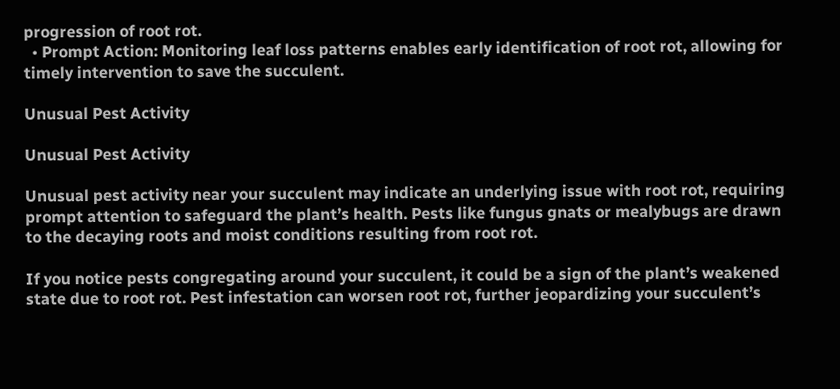progression of root rot.
  • Prompt Action: Monitoring leaf loss patterns enables early identification of root rot, allowing for timely intervention to save the succulent.

Unusual Pest Activity

Unusual Pest Activity

Unusual pest activity near your succulent may indicate an underlying issue with root rot, requiring prompt attention to safeguard the plant’s health. Pests like fungus gnats or mealybugs are drawn to the decaying roots and moist conditions resulting from root rot.

If you notice pests congregating around your succulent, it could be a sign of the plant’s weakened state due to root rot. Pest infestation can worsen root rot, further jeopardizing your succulent’s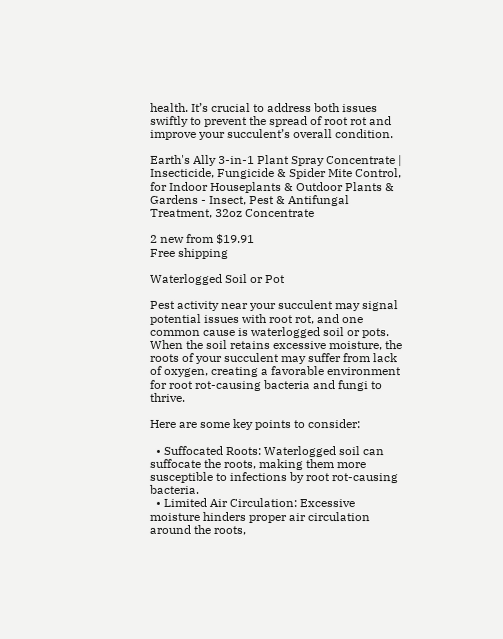health. It’s crucial to address both issues swiftly to prevent the spread of root rot and improve your succulent’s overall condition.

Earth's Ally 3-in-1 Plant Spray Concentrate | Insecticide, Fungicide & Spider Mite Control, for Indoor Houseplants & Outdoor Plants & Gardens - Insect, Pest & Antifungal Treatment, 32oz Concentrate

2 new from $19.91
Free shipping

Waterlogged Soil or Pot

Pest activity near your succulent may signal potential issues with root rot, and one common cause is waterlogged soil or pots. When the soil retains excessive moisture, the roots of your succulent may suffer from lack of oxygen, creating a favorable environment for root rot-causing bacteria and fungi to thrive.

Here are some key points to consider:

  • Suffocated Roots: Waterlogged soil can suffocate the roots, making them more susceptible to infections by root rot-causing bacteria.
  • Limited Air Circulation: Excessive moisture hinders proper air circulation around the roots,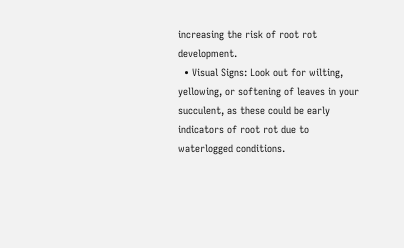increasing the risk of root rot development.
  • Visual Signs: Look out for wilting, yellowing, or softening of leaves in your succulent, as these could be early indicators of root rot due to waterlogged conditions.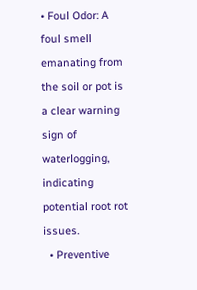• Foul Odor: A foul smell emanating from the soil or pot is a clear warning sign of waterlogging, indicating potential root rot issues.
  • Preventive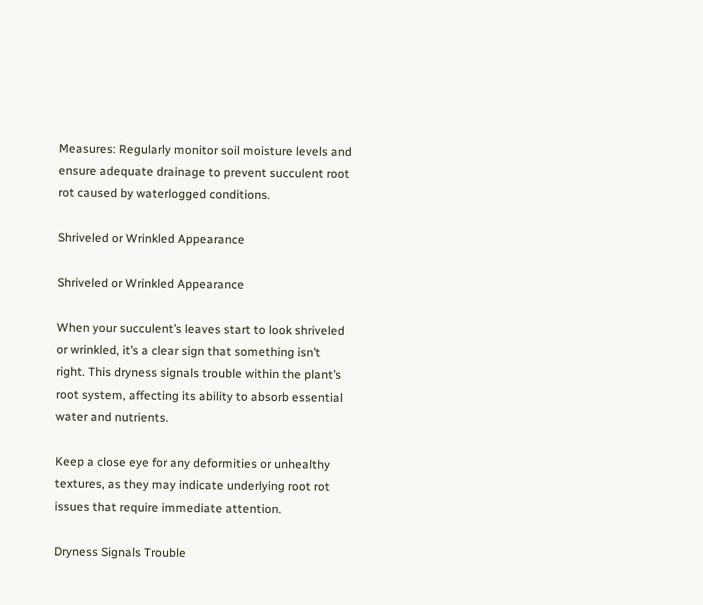Measures: Regularly monitor soil moisture levels and ensure adequate drainage to prevent succulent root rot caused by waterlogged conditions.

Shriveled or Wrinkled Appearance

Shriveled or Wrinkled Appearance

When your succulent’s leaves start to look shriveled or wrinkled, it’s a clear sign that something isn’t right. This dryness signals trouble within the plant’s root system, affecting its ability to absorb essential water and nutrients.

Keep a close eye for any deformities or unhealthy textures, as they may indicate underlying root rot issues that require immediate attention.

Dryness Signals Trouble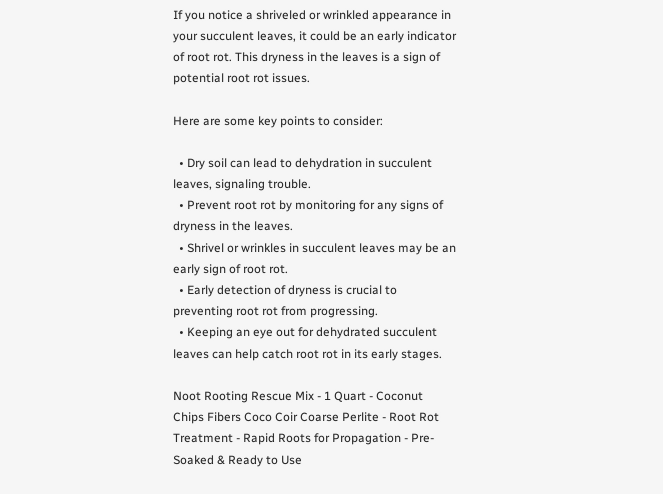If you notice a shriveled or wrinkled appearance in your succulent leaves, it could be an early indicator of root rot. This dryness in the leaves is a sign of potential root rot issues.

Here are some key points to consider:

  • Dry soil can lead to dehydration in succulent leaves, signaling trouble.
  • Prevent root rot by monitoring for any signs of dryness in the leaves.
  • Shrivel or wrinkles in succulent leaves may be an early sign of root rot.
  • Early detection of dryness is crucial to preventing root rot from progressing.
  • Keeping an eye out for dehydrated succulent leaves can help catch root rot in its early stages.

Noot Rooting Rescue Mix - 1 Quart - Coconut Chips Fibers Coco Coir Coarse Perlite - Root Rot Treatment - Rapid Roots for Propagation - Pre-Soaked & Ready to Use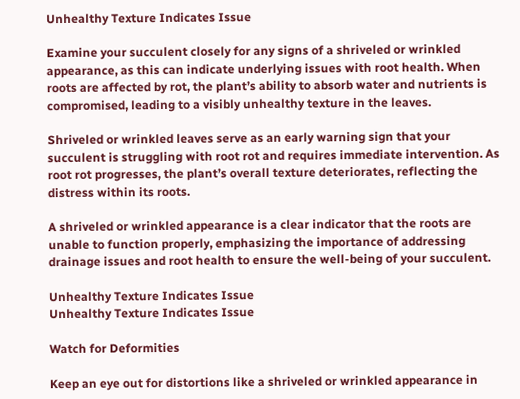Unhealthy Texture Indicates Issue

Examine your succulent closely for any signs of a shriveled or wrinkled appearance, as this can indicate underlying issues with root health. When roots are affected by rot, the plant’s ability to absorb water and nutrients is compromised, leading to a visibly unhealthy texture in the leaves.

Shriveled or wrinkled leaves serve as an early warning sign that your succulent is struggling with root rot and requires immediate intervention. As root rot progresses, the plant’s overall texture deteriorates, reflecting the distress within its roots.

A shriveled or wrinkled appearance is a clear indicator that the roots are unable to function properly, emphasizing the importance of addressing drainage issues and root health to ensure the well-being of your succulent.

Unhealthy Texture Indicates Issue
Unhealthy Texture Indicates Issue

Watch for Deformities

Keep an eye out for distortions like a shriveled or wrinkled appearance in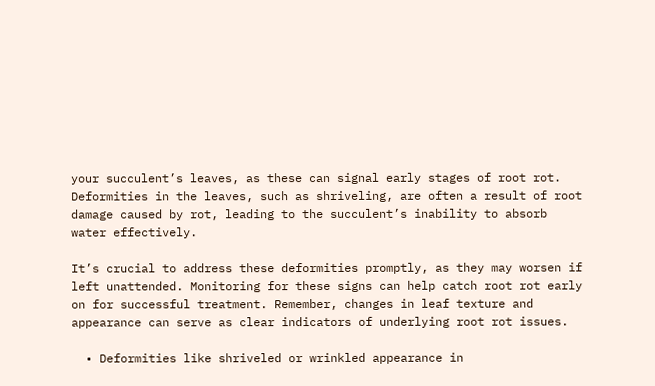your succulent’s leaves, as these can signal early stages of root rot. Deformities in the leaves, such as shriveling, are often a result of root damage caused by rot, leading to the succulent’s inability to absorb water effectively.

It’s crucial to address these deformities promptly, as they may worsen if left unattended. Monitoring for these signs can help catch root rot early on for successful treatment. Remember, changes in leaf texture and appearance can serve as clear indicators of underlying root rot issues.

  • Deformities like shriveled or wrinkled appearance in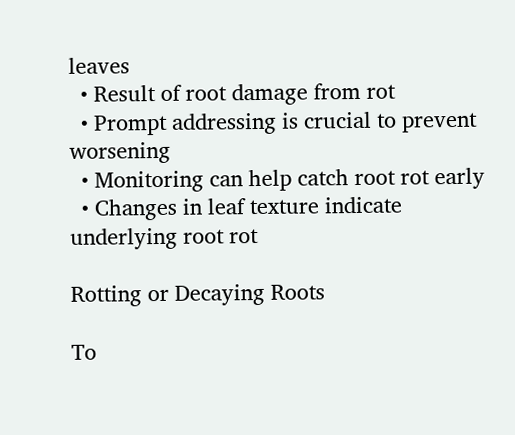leaves
  • Result of root damage from rot
  • Prompt addressing is crucial to prevent worsening
  • Monitoring can help catch root rot early
  • Changes in leaf texture indicate underlying root rot

Rotting or Decaying Roots

To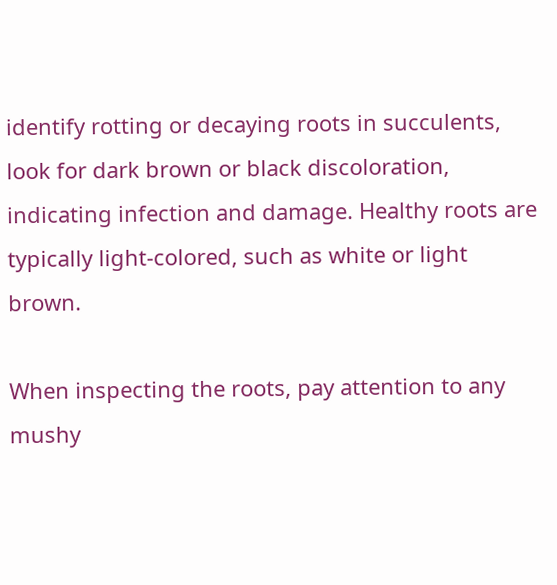identify rotting or decaying roots in succulents, look for dark brown or black discoloration, indicating infection and damage. Healthy roots are typically light-colored, such as white or light brown.

When inspecting the roots, pay attention to any mushy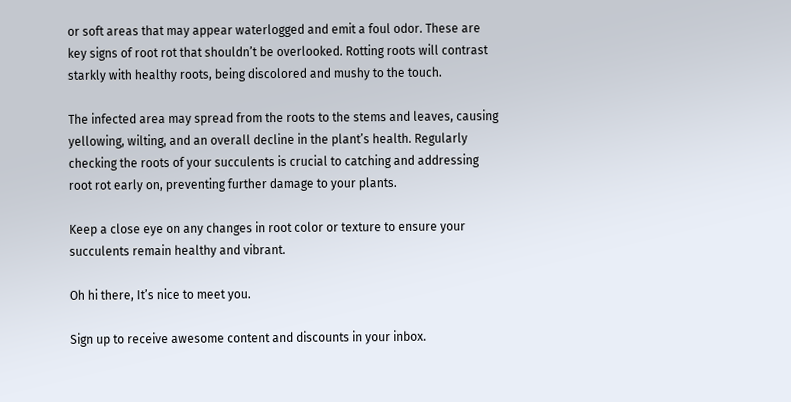or soft areas that may appear waterlogged and emit a foul odor. These are key signs of root rot that shouldn’t be overlooked. Rotting roots will contrast starkly with healthy roots, being discolored and mushy to the touch.

The infected area may spread from the roots to the stems and leaves, causing yellowing, wilting, and an overall decline in the plant’s health. Regularly checking the roots of your succulents is crucial to catching and addressing root rot early on, preventing further damage to your plants.

Keep a close eye on any changes in root color or texture to ensure your succulents remain healthy and vibrant.

Oh hi there, It’s nice to meet you.

Sign up to receive awesome content and discounts in your inbox.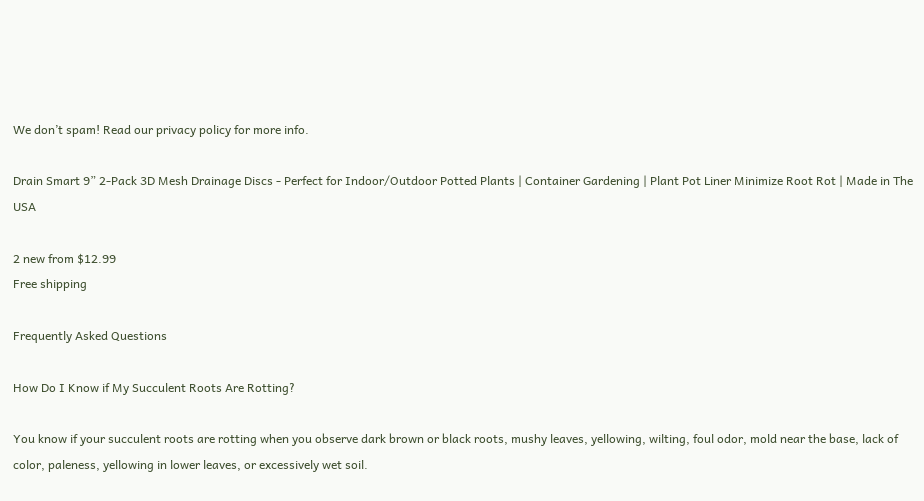We don’t spam! Read our privacy policy for more info.

Drain Smart 9” 2-Pack 3D Mesh Drainage Discs - Perfect for Indoor/Outdoor Potted Plants | Container Gardening | Plant Pot Liner Minimize Root Rot | Made in The USA

2 new from $12.99
Free shipping

Frequently Asked Questions

How Do I Know if My Succulent Roots Are Rotting?

You know if your succulent roots are rotting when you observe dark brown or black roots, mushy leaves, yellowing, wilting, foul odor, mold near the base, lack of color, paleness, yellowing in lower leaves, or excessively wet soil.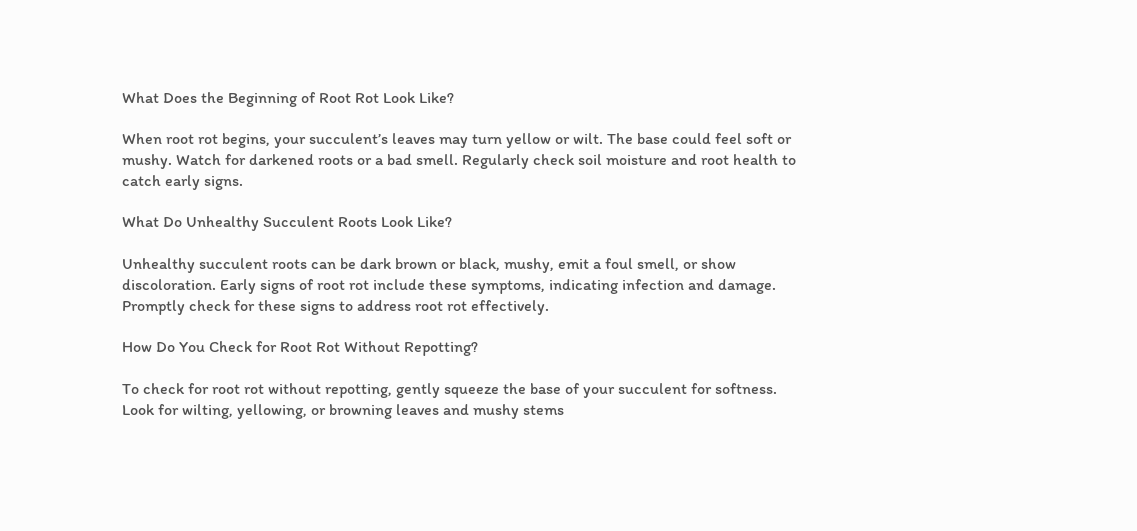What Does the Beginning of Root Rot Look Like?

When root rot begins, your succulent’s leaves may turn yellow or wilt. The base could feel soft or mushy. Watch for darkened roots or a bad smell. Regularly check soil moisture and root health to catch early signs.

What Do Unhealthy Succulent Roots Look Like?

Unhealthy succulent roots can be dark brown or black, mushy, emit a foul smell, or show discoloration. Early signs of root rot include these symptoms, indicating infection and damage. Promptly check for these signs to address root rot effectively.

How Do You Check for Root Rot Without Repotting?

To check for root rot without repotting, gently squeeze the base of your succulent for softness. Look for wilting, yellowing, or browning leaves and mushy stems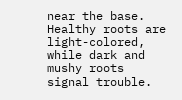near the base. Healthy roots are light-colored, while dark and mushy roots signal trouble.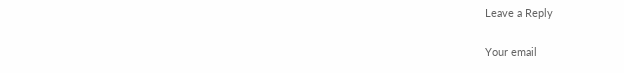Leave a Reply

Your email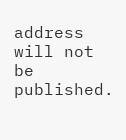address will not be published.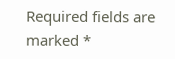Required fields are marked *